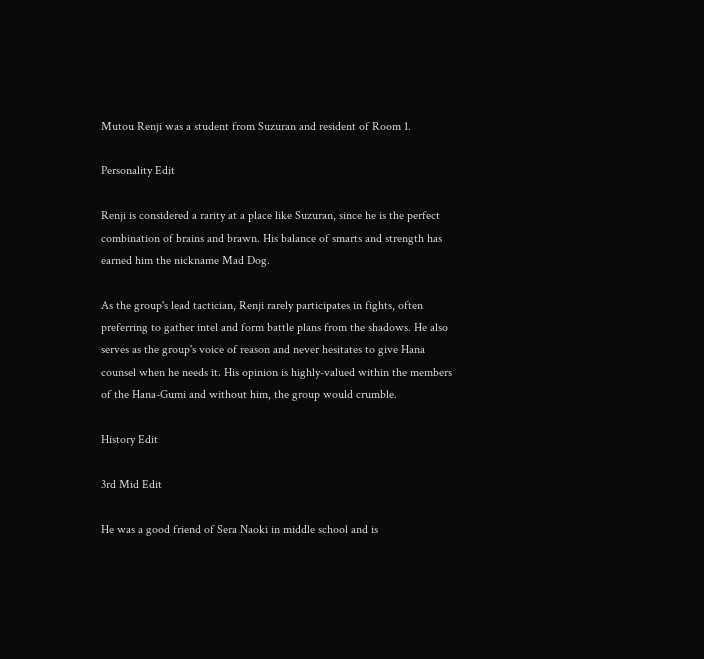Mutou Renji was a student from Suzuran and resident of Room 1.

Personality Edit

Renji is considered a rarity at a place like Suzuran, since he is the perfect combination of brains and brawn. His balance of smarts and strength has earned him the nickname Mad Dog.

As the group's lead tactician, Renji rarely participates in fights, often preferring to gather intel and form battle plans from the shadows. He also serves as the group's voice of reason and never hesitates to give Hana counsel when he needs it. His opinion is highly-valued within the members of the Hana-Gumi and without him, the group would crumble.

History Edit

3rd Mid Edit

He was a good friend of Sera Naoki in middle school and is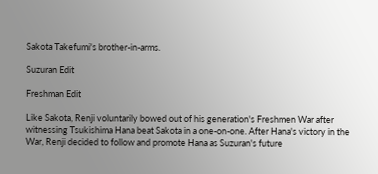Sakota Takefumi's brother-in-arms.

Suzuran Edit

Freshman Edit

Like Sakota, Renji voluntarily bowed out of his generation's Freshmen War after witnessing Tsukishima Hana beat Sakota in a one-on-one. After Hana's victory in the War, Renji decided to follow and promote Hana as Suzuran's future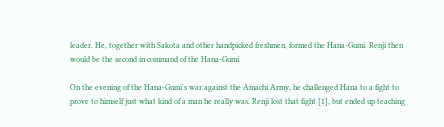leader. He, together with Sakota and other handpicked freshmen, formed the Hana-Gumi. Renji then would be the second in command of the Hana-Gumi.

On the evening of the Hana-Gumi's war against the Amachi Army, he challenged Hana to a fight to prove to himself just what kind of a man he really was. Renji lost that fight [1], but ended up teaching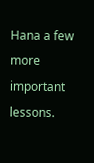Hana a few more important lessons.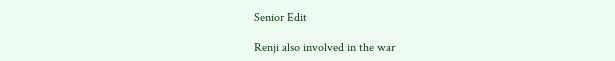Senior Edit

Renji also involved in the war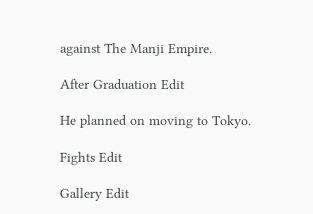against The Manji Empire.

After Graduation Edit

He planned on moving to Tokyo.

Fights Edit

Gallery Edit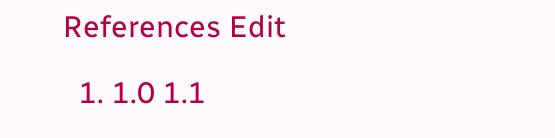References Edit

  1. 1.0 1.1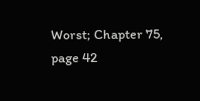Worst; Chapter 75, page 42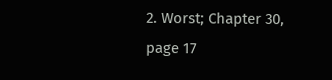2. Worst; Chapter 30, page 17